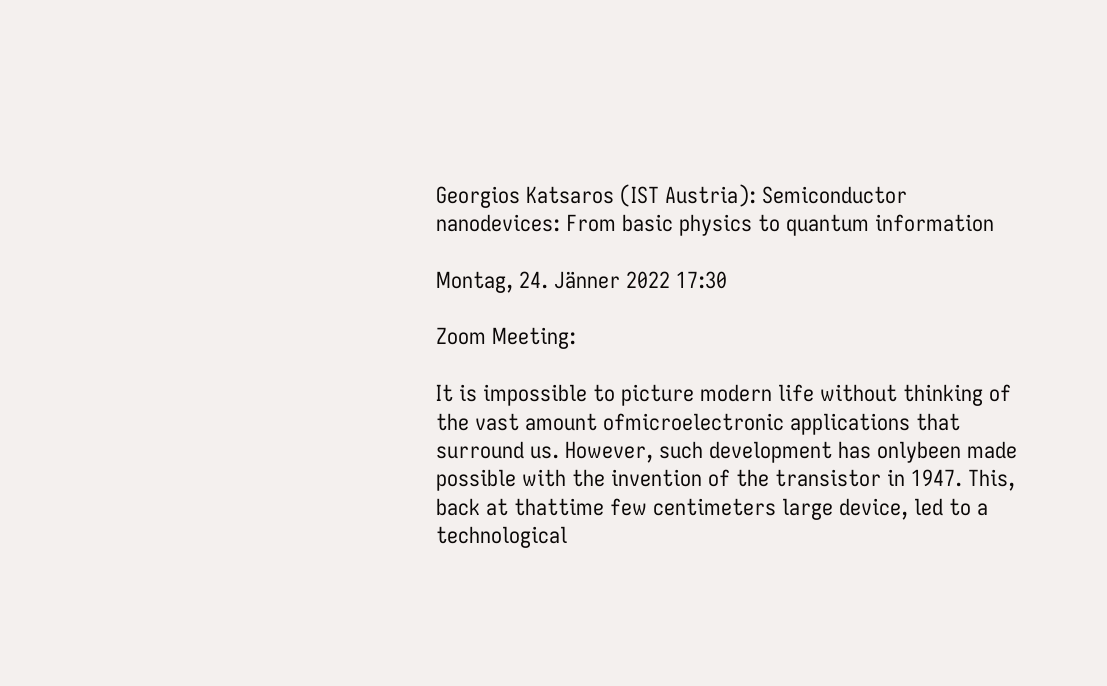Georgios Katsaros (IST Austria): Semiconductor nanodevices: From basic physics to quantum information

Montag, 24. Jänner 2022 17:30

Zoom Meeting:

It is impossible to picture modern life without thinking of the vast amount ofmicroelectronic applications that surround us. However, such development has onlybeen made possible with the invention of the transistor in 1947. This, back at thattime few centimeters large device, led to a technological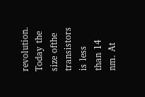revolution. Today the size ofthe transistors is less than 14 nm. At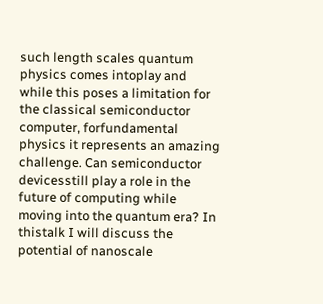such length scales quantum physics comes intoplay and while this poses a limitation for the classical semiconductor computer, forfundamental physics it represents an amazing challenge. Can semiconductor devicesstill play a role in the future of computing while moving into the quantum era? In thistalk I will discuss the potential of nanoscale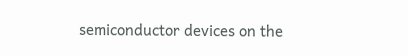semiconductor devices on the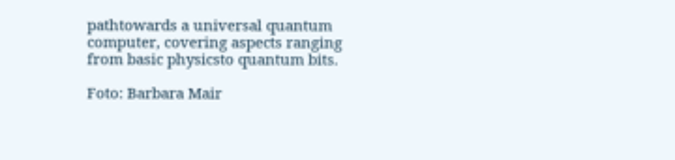pathtowards a universal quantum computer, covering aspects ranging from basic physicsto quantum bits.

Foto: Barbara Mair